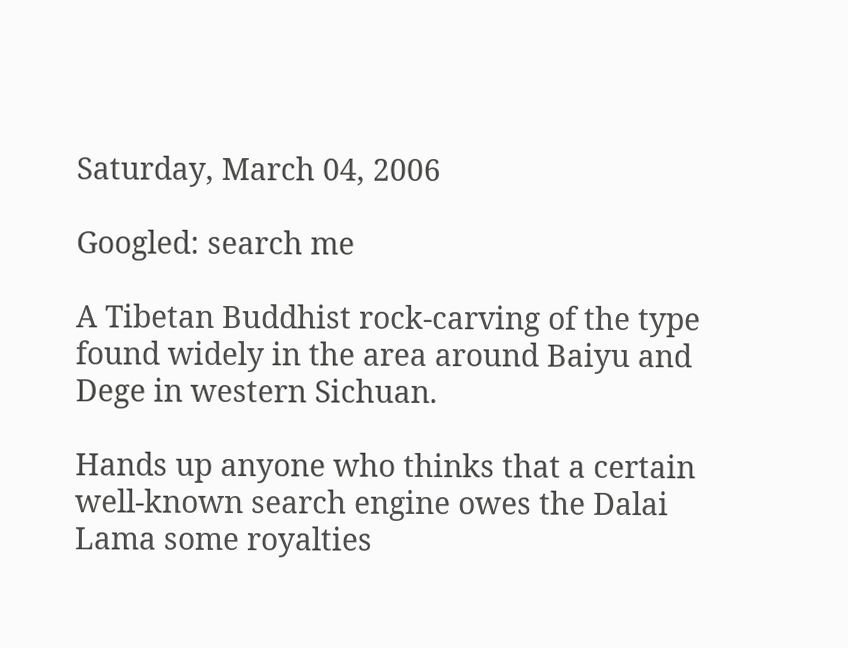Saturday, March 04, 2006

Googled: search me

A Tibetan Buddhist rock-carving of the type found widely in the area around Baiyu and Dege in western Sichuan.

Hands up anyone who thinks that a certain well-known search engine owes the Dalai Lama some royalties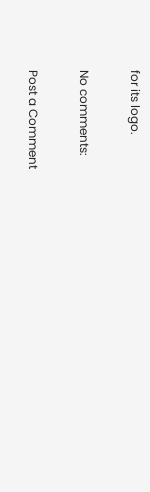for its logo.

No comments:

Post a Comment